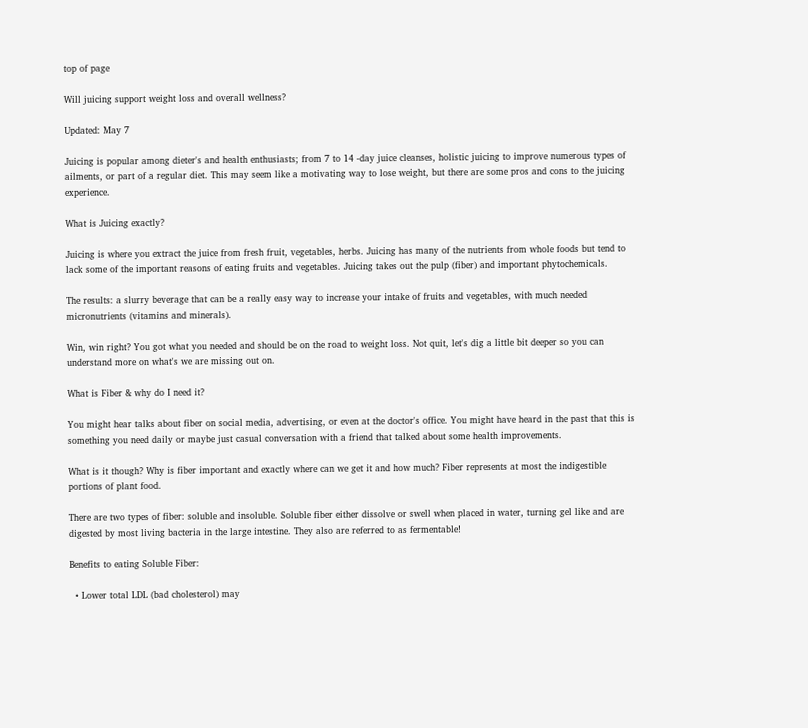top of page

Will juicing support weight loss and overall wellness?

Updated: May 7

Juicing is popular among dieter's and health enthusiasts; from 7 to 14 -day juice cleanses, holistic juicing to improve numerous types of ailments, or part of a regular diet. This may seem like a motivating way to lose weight, but there are some pros and cons to the juicing experience.

What is Juicing exactly?

Juicing is where you extract the juice from fresh fruit, vegetables, herbs. Juicing has many of the nutrients from whole foods but tend to lack some of the important reasons of eating fruits and vegetables. Juicing takes out the pulp (fiber) and important phytochemicals.

The results: a slurry beverage that can be a really easy way to increase your intake of fruits and vegetables, with much needed micronutrients (vitamins and minerals).

Win, win right? You got what you needed and should be on the road to weight loss. Not quit, let's dig a little bit deeper so you can understand more on what's we are missing out on.

What is Fiber & why do I need it?

You might hear talks about fiber on social media, advertising, or even at the doctor's office. You might have heard in the past that this is something you need daily or maybe just casual conversation with a friend that talked about some health improvements.

What is it though? Why is fiber important and exactly where can we get it and how much? Fiber represents at most the indigestible portions of plant food.

There are two types of fiber: soluble and insoluble. Soluble fiber either dissolve or swell when placed in water, turning gel like and are digested by most living bacteria in the large intestine. They also are referred to as fermentable!

Benefits to eating Soluble Fiber:

  • Lower total LDL (bad cholesterol) may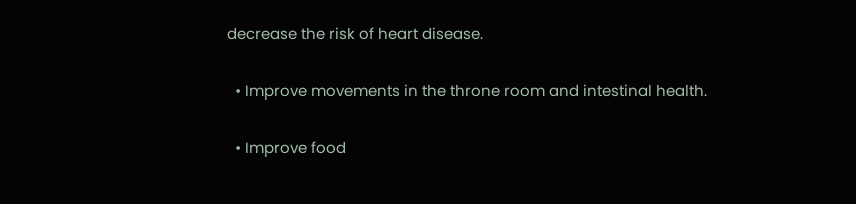decrease the risk of heart disease.

  • Improve movements in the throne room and intestinal health.

  • Improve food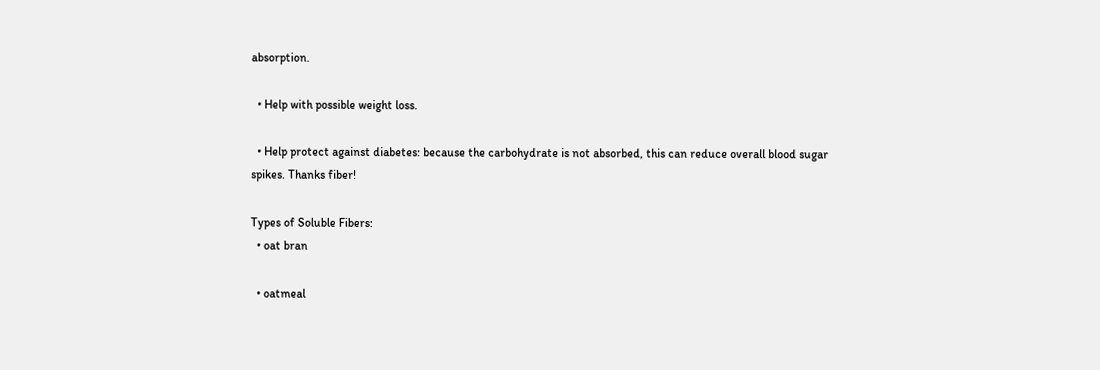absorption.

  • Help with possible weight loss.

  • Help protect against diabetes: because the carbohydrate is not absorbed, this can reduce overall blood sugar spikes. Thanks fiber!

Types of Soluble Fibers:
  • oat bran

  • oatmeal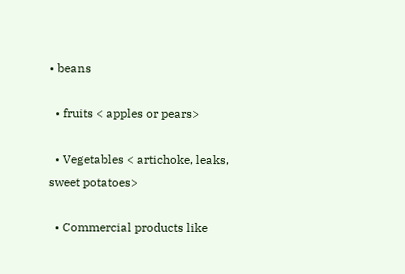• beans

  • fruits < apples or pears>

  • Vegetables < artichoke, leaks, sweet potatoes>

  • Commercial products like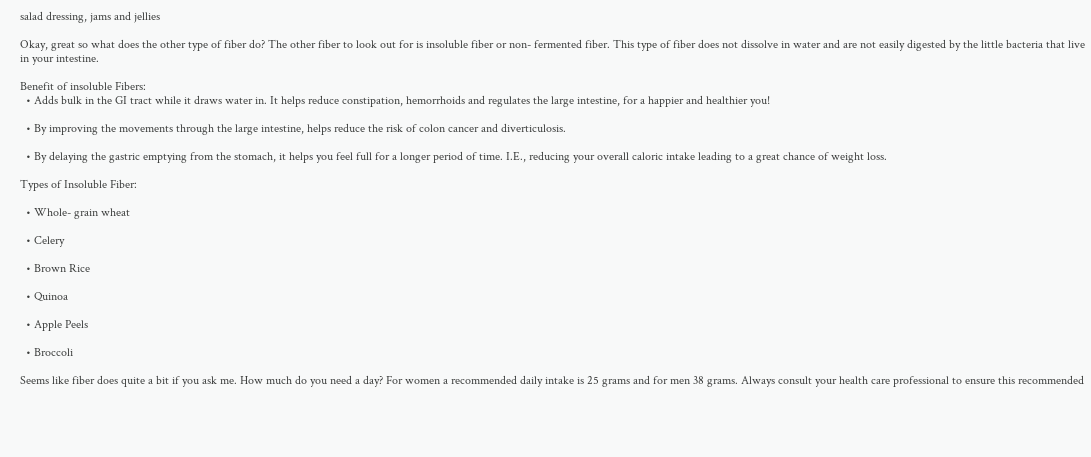salad dressing, jams and jellies

Okay, great so what does the other type of fiber do? The other fiber to look out for is insoluble fiber or non- fermented fiber. This type of fiber does not dissolve in water and are not easily digested by the little bacteria that live in your intestine.

Benefit of insoluble Fibers:
  • Adds bulk in the GI tract while it draws water in. It helps reduce constipation, hemorrhoids and regulates the large intestine, for a happier and healthier you!

  • By improving the movements through the large intestine, helps reduce the risk of colon cancer and diverticulosis.

  • By delaying the gastric emptying from the stomach, it helps you feel full for a longer period of time. I.E., reducing your overall caloric intake leading to a great chance of weight loss.

Types of Insoluble Fiber:

  • Whole- grain wheat

  • Celery

  • Brown Rice

  • Quinoa

  • Apple Peels

  • Broccoli

Seems like fiber does quite a bit if you ask me. How much do you need a day? For women a recommended daily intake is 25 grams and for men 38 grams. Always consult your health care professional to ensure this recommended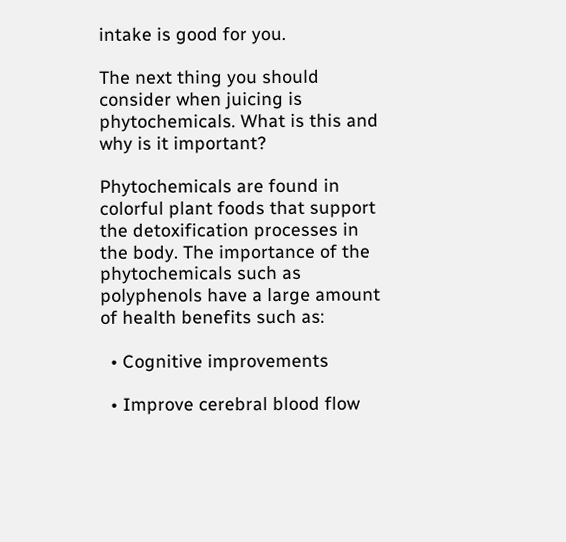intake is good for you.

The next thing you should consider when juicing is phytochemicals. What is this and why is it important?

Phytochemicals are found in colorful plant foods that support the detoxification processes in the body. The importance of the phytochemicals such as polyphenols have a large amount of health benefits such as:

  • Cognitive improvements

  • Improve cerebral blood flow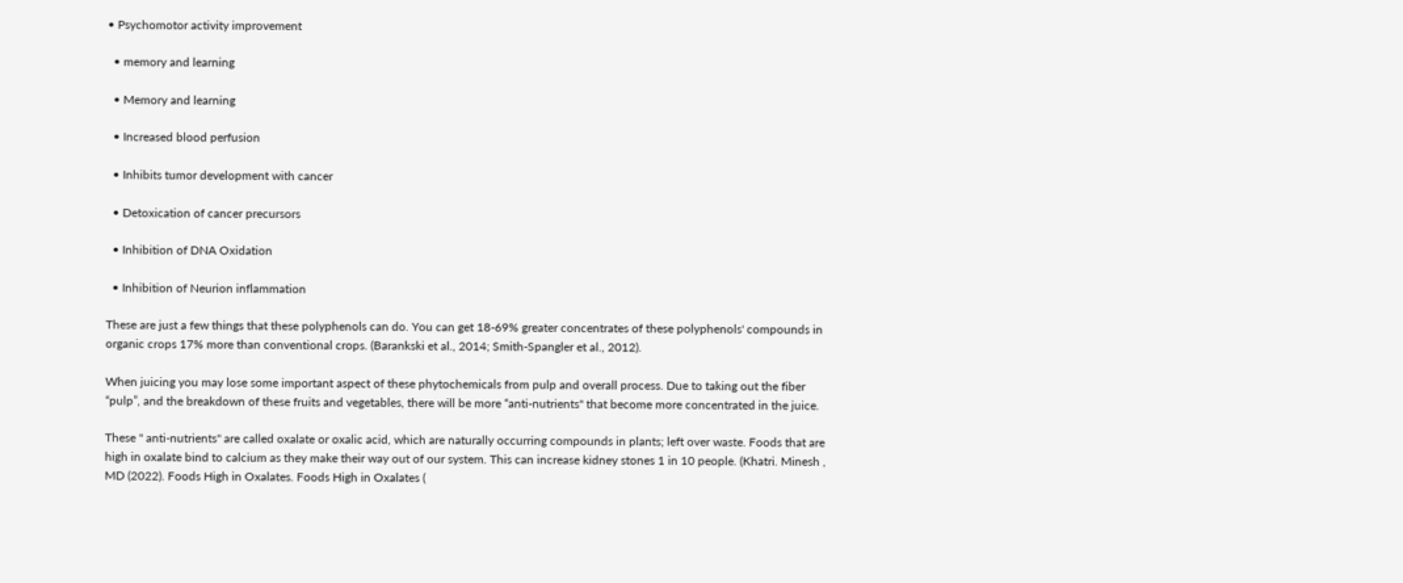• Psychomotor activity improvement

  • memory and learning

  • Memory and learning

  • Increased blood perfusion

  • Inhibits tumor development with cancer

  • Detoxication of cancer precursors

  • Inhibition of DNA Oxidation

  • Inhibition of Neurion inflammation

These are just a few things that these polyphenols can do. You can get 18-69% greater concentrates of these polyphenols' compounds in organic crops 17% more than conventional crops. (Barankski et al., 2014; Smith-Spangler et al., 2012).

When juicing you may lose some important aspect of these phytochemicals from pulp and overall process. Due to taking out the fiber “pulp”, and the breakdown of these fruits and vegetables, there will be more “anti-nutrients" that become more concentrated in the juice.

These " anti-nutrients" are called oxalate or oxalic acid, which are naturally occurring compounds in plants; left over waste. Foods that are high in oxalate bind to calcium as they make their way out of our system. This can increase kidney stones 1 in 10 people. (Khatri. Minesh , MD (2022). Foods High in Oxalates. Foods High in Oxalates (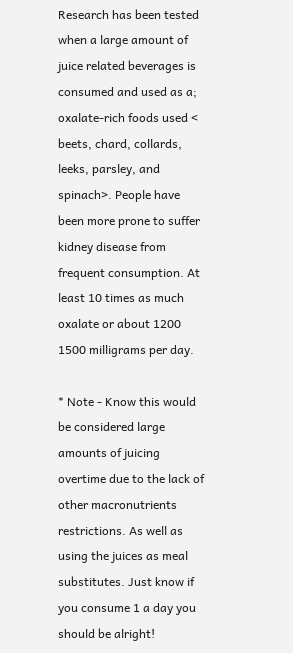Research has been tested when a large amount of juice related beverages is consumed and used as a; oxalate-rich foods used < beets, chard, collards, leeks, parsley, and spinach>. People have been more prone to suffer kidney disease from frequent consumption. At least 10 times as much oxalate or about 1200 1500 milligrams per day.

* Note - Know this would be considered large amounts of juicing overtime due to the lack of other macronutrients restrictions. As well as using the juices as meal substitutes. Just know if you consume 1 a day you should be alright!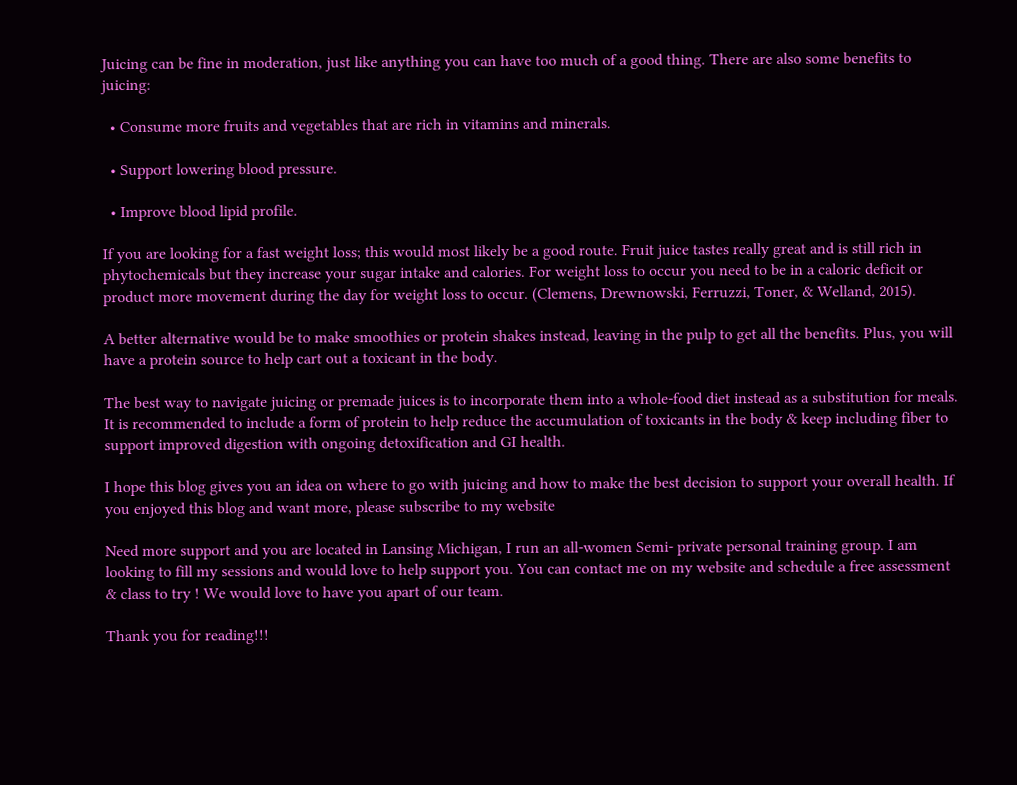Juicing can be fine in moderation, just like anything you can have too much of a good thing. There are also some benefits to juicing:

  • Consume more fruits and vegetables that are rich in vitamins and minerals.

  • Support lowering blood pressure.

  • Improve blood lipid profile.

If you are looking for a fast weight loss; this would most likely be a good route. Fruit juice tastes really great and is still rich in phytochemicals but they increase your sugar intake and calories. For weight loss to occur you need to be in a caloric deficit or product more movement during the day for weight loss to occur. (Clemens, Drewnowski, Ferruzzi, Toner, & Welland, 2015).

A better alternative would be to make smoothies or protein shakes instead, leaving in the pulp to get all the benefits. Plus, you will have a protein source to help cart out a toxicant in the body.

The best way to navigate juicing or premade juices is to incorporate them into a whole-food diet instead as a substitution for meals. It is recommended to include a form of protein to help reduce the accumulation of toxicants in the body & keep including fiber to support improved digestion with ongoing detoxification and GI health.

I hope this blog gives you an idea on where to go with juicing and how to make the best decision to support your overall health. If you enjoyed this blog and want more, please subscribe to my website

Need more support and you are located in Lansing Michigan, I run an all-women Semi- private personal training group. I am looking to fill my sessions and would love to help support you. You can contact me on my website and schedule a free assessment & class to try ! We would love to have you apart of our team.

Thank you for reading!!!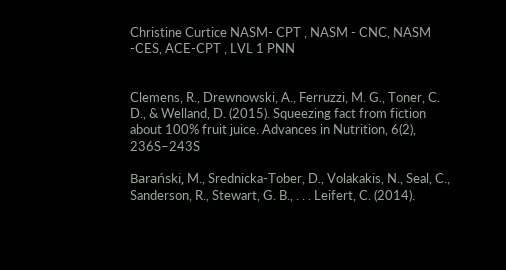Christine Curtice NASM- CPT , NASM - CNC, NASM -CES, ACE-CPT , LVL 1 PNN


Clemens, R., Drewnowski, A., Ferruzzi, M. G., Toner, C. D., & Welland, D. (2015). Squeezing fact from fiction about 100% fruit juice. Advances in Nutrition, 6(2), 236S–243S

Barański, M., Srednicka-Tober, D., Volakakis, N., Seal, C., Sanderson, R., Stewart, G. B., . . . Leifert, C. (2014).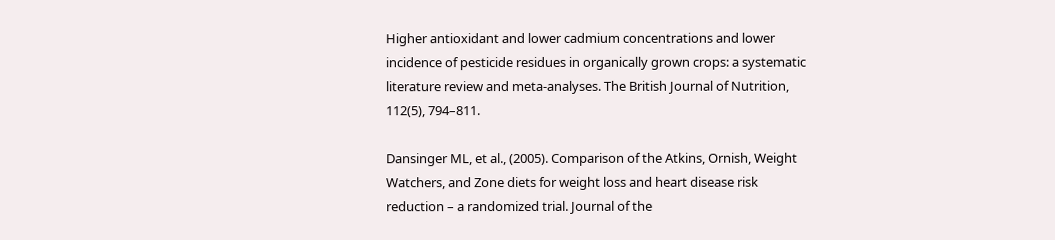Higher antioxidant and lower cadmium concentrations and lower incidence of pesticide residues in organically grown crops: a systematic literature review and meta-analyses. The British Journal of Nutrition, 112(5), 794–811.

Dansinger ML, et al., (2005). Comparison of the Atkins, Ornish, Weight Watchers, and Zone diets for weight loss and heart disease risk reduction – a randomized trial. Journal of the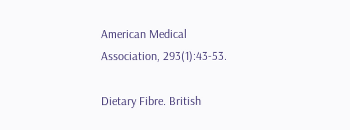American Medical Association, 293(1):43-53.

Dietary Fibre. British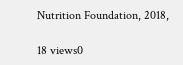Nutrition Foundation, 2018,

18 views0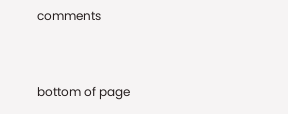comments


bottom of page